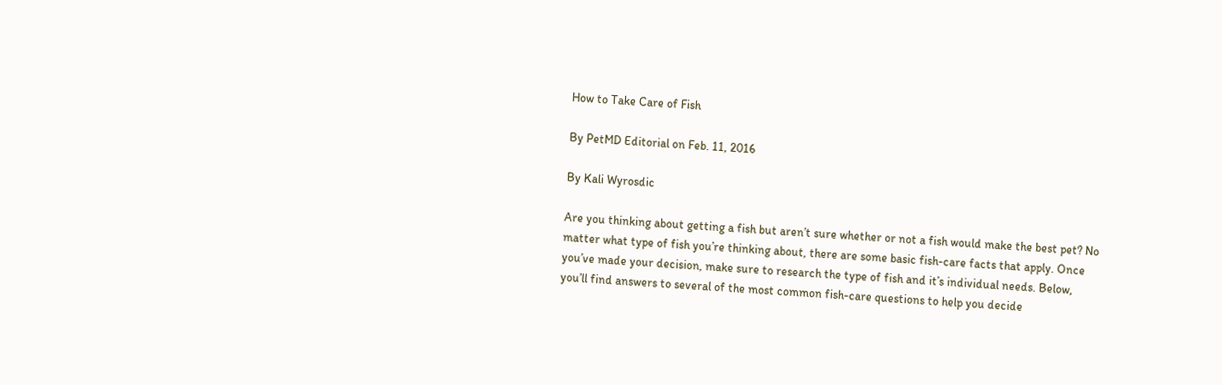How to Take Care of Fish

By PetMD Editorial on Feb. 11, 2016

By Kali Wyrosdic

Are you thinking about getting a fish but aren’t sure whether or not a fish would make the best pet? No matter what type of fish you’re thinking about, there are some basic fish-care facts that apply. Once you’ve made your decision, make sure to research the type of fish and it’s individual needs. Below, you’ll find answers to several of the most common fish-care questions to help you decide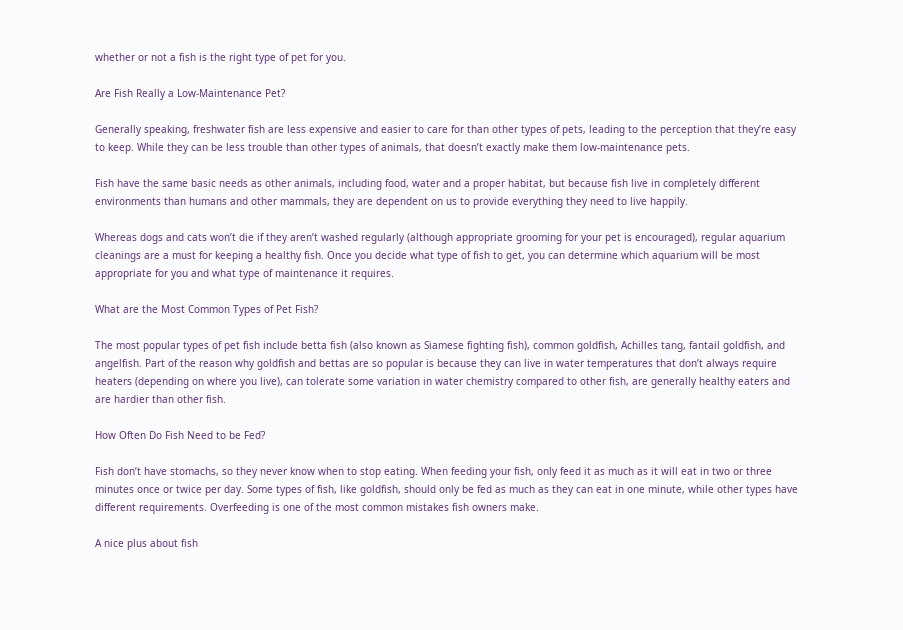whether or not a fish is the right type of pet for you.

Are Fish Really a Low-Maintenance Pet?

Generally speaking, freshwater fish are less expensive and easier to care for than other types of pets, leading to the perception that they’re easy to keep. While they can be less trouble than other types of animals, that doesn’t exactly make them low-maintenance pets.

Fish have the same basic needs as other animals, including food, water and a proper habitat, but because fish live in completely different environments than humans and other mammals, they are dependent on us to provide everything they need to live happily.

Whereas dogs and cats won’t die if they aren’t washed regularly (although appropriate grooming for your pet is encouraged), regular aquarium cleanings are a must for keeping a healthy fish. Once you decide what type of fish to get, you can determine which aquarium will be most appropriate for you and what type of maintenance it requires.

What are the Most Common Types of Pet Fish?

The most popular types of pet fish include betta fish (also known as Siamese fighting fish), common goldfish, Achilles tang, fantail goldfish, and angelfish. Part of the reason why goldfish and bettas are so popular is because they can live in water temperatures that don’t always require heaters (depending on where you live), can tolerate some variation in water chemistry compared to other fish, are generally healthy eaters and are hardier than other fish.

How Often Do Fish Need to be Fed?

Fish don’t have stomachs, so they never know when to stop eating. When feeding your fish, only feed it as much as it will eat in two or three minutes once or twice per day. Some types of fish, like goldfish, should only be fed as much as they can eat in one minute, while other types have different requirements. Overfeeding is one of the most common mistakes fish owners make.

A nice plus about fish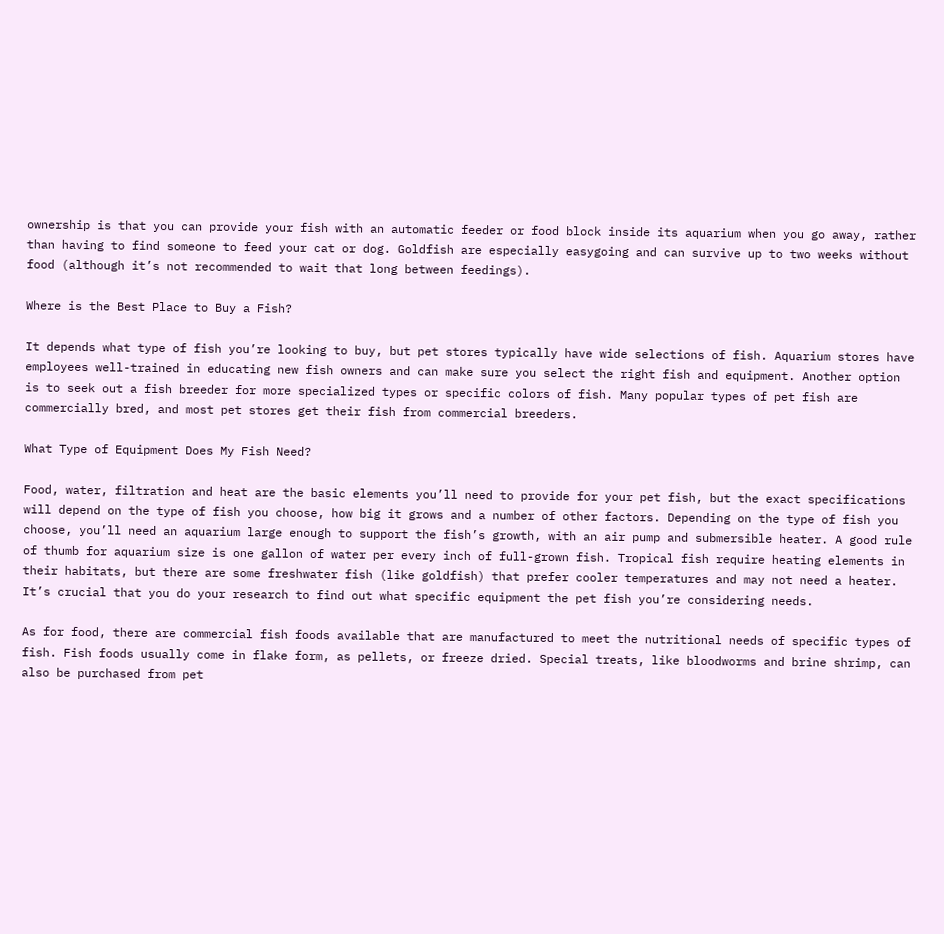ownership is that you can provide your fish with an automatic feeder or food block inside its aquarium when you go away, rather than having to find someone to feed your cat or dog. Goldfish are especially easygoing and can survive up to two weeks without food (although it’s not recommended to wait that long between feedings).

Where is the Best Place to Buy a Fish?

It depends what type of fish you’re looking to buy, but pet stores typically have wide selections of fish. Aquarium stores have employees well-trained in educating new fish owners and can make sure you select the right fish and equipment. Another option is to seek out a fish breeder for more specialized types or specific colors of fish. Many popular types of pet fish are commercially bred, and most pet stores get their fish from commercial breeders.

What Type of Equipment Does My Fish Need?

Food, water, filtration and heat are the basic elements you’ll need to provide for your pet fish, but the exact specifications will depend on the type of fish you choose, how big it grows and a number of other factors. Depending on the type of fish you choose, you’ll need an aquarium large enough to support the fish’s growth, with an air pump and submersible heater. A good rule of thumb for aquarium size is one gallon of water per every inch of full-grown fish. Tropical fish require heating elements in their habitats, but there are some freshwater fish (like goldfish) that prefer cooler temperatures and may not need a heater. It’s crucial that you do your research to find out what specific equipment the pet fish you’re considering needs.

As for food, there are commercial fish foods available that are manufactured to meet the nutritional needs of specific types of fish. Fish foods usually come in flake form, as pellets, or freeze dried. Special treats, like bloodworms and brine shrimp, can also be purchased from pet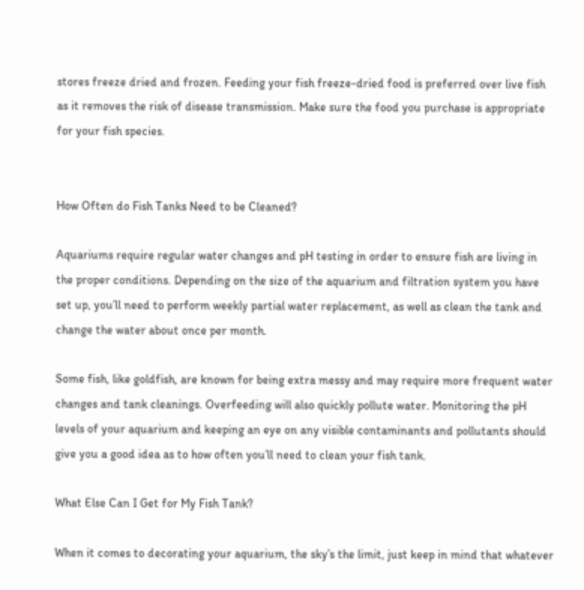stores freeze dried and frozen. Feeding your fish freeze-dried food is preferred over live fish as it removes the risk of disease transmission. Make sure the food you purchase is appropriate for your fish species.


How Often do Fish Tanks Need to be Cleaned?

Aquariums require regular water changes and pH testing in order to ensure fish are living in the proper conditions. Depending on the size of the aquarium and filtration system you have set up, you’ll need to perform weekly partial water replacement, as well as clean the tank and change the water about once per month.

Some fish, like goldfish, are known for being extra messy and may require more frequent water changes and tank cleanings. Overfeeding will also quickly pollute water. Monitoring the pH levels of your aquarium and keeping an eye on any visible contaminants and pollutants should give you a good idea as to how often you’ll need to clean your fish tank.

What Else Can I Get for My Fish Tank?

When it comes to decorating your aquarium, the sky’s the limit, just keep in mind that whatever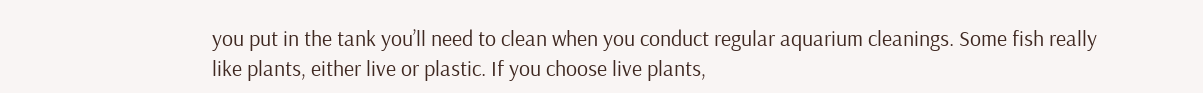you put in the tank you’ll need to clean when you conduct regular aquarium cleanings. Some fish really like plants, either live or plastic. If you choose live plants,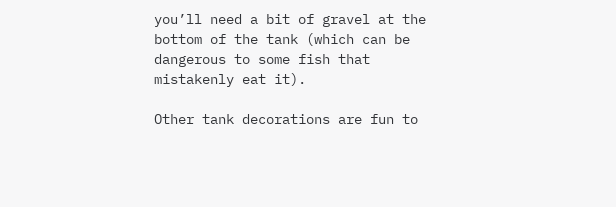you’ll need a bit of gravel at the bottom of the tank (which can be dangerous to some fish that mistakenly eat it).

Other tank decorations are fun to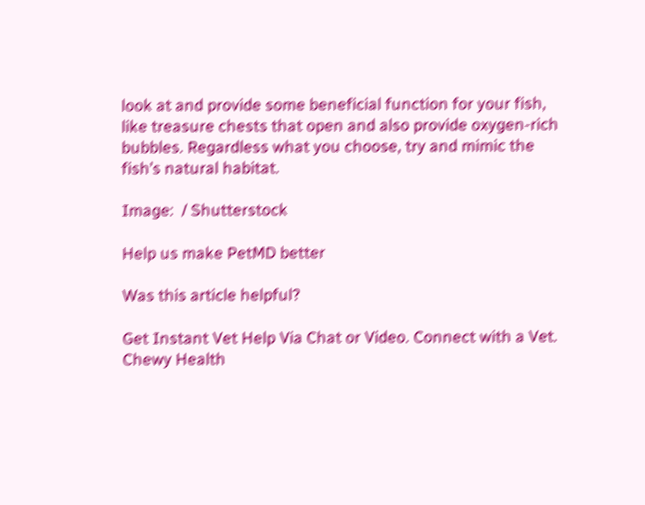look at and provide some beneficial function for your fish, like treasure chests that open and also provide oxygen-rich bubbles. Regardless what you choose, try and mimic the fish’s natural habitat.

Image:  / Shutterstock

Help us make PetMD better

Was this article helpful?

Get Instant Vet Help Via Chat or Video. Connect with a Vet. Chewy Health